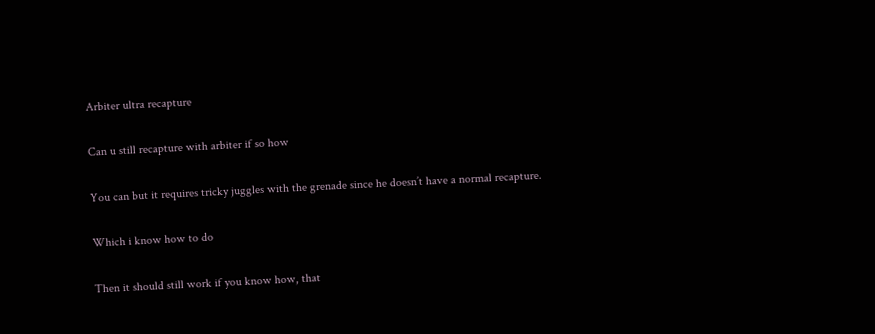Arbiter ultra recapture


Can u still recapture with arbiter if so how


You can but it requires tricky juggles with the grenade since he doesn’t have a normal recapture.


Which i know how to do


Then it should still work if you know how, that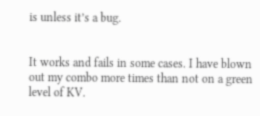is unless it’s a bug.


It works and fails in some cases. I have blown out my combo more times than not on a green level of KV.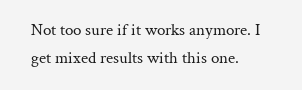Not too sure if it works anymore. I get mixed results with this one.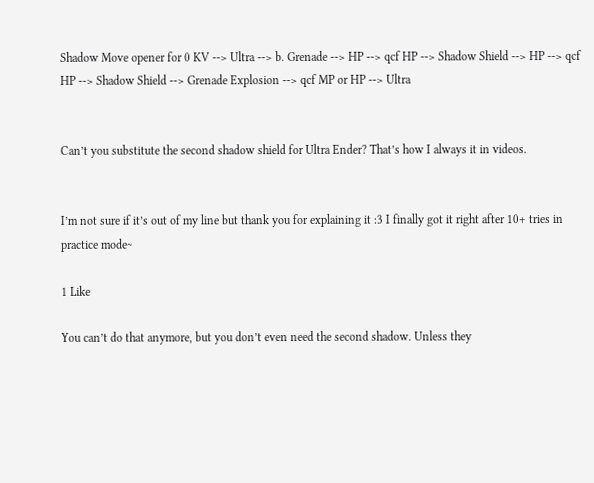Shadow Move opener for 0 KV --> Ultra --> b. Grenade --> HP --> qcf HP --> Shadow Shield --> HP --> qcf HP --> Shadow Shield --> Grenade Explosion --> qcf MP or HP --> Ultra


Can’t you substitute the second shadow shield for Ultra Ender? That’s how I always it in videos.


I’m not sure if it’s out of my line but thank you for explaining it :3 I finally got it right after 10+ tries in practice mode~

1 Like

You can’t do that anymore, but you don’t even need the second shadow. Unless they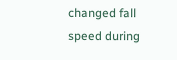changed fall speed during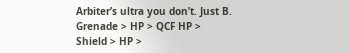Arbiter’s ultra you don’t. Just B. Grenade > HP > QCF HP > Shield > HP >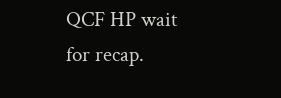QCF HP wait for recap.